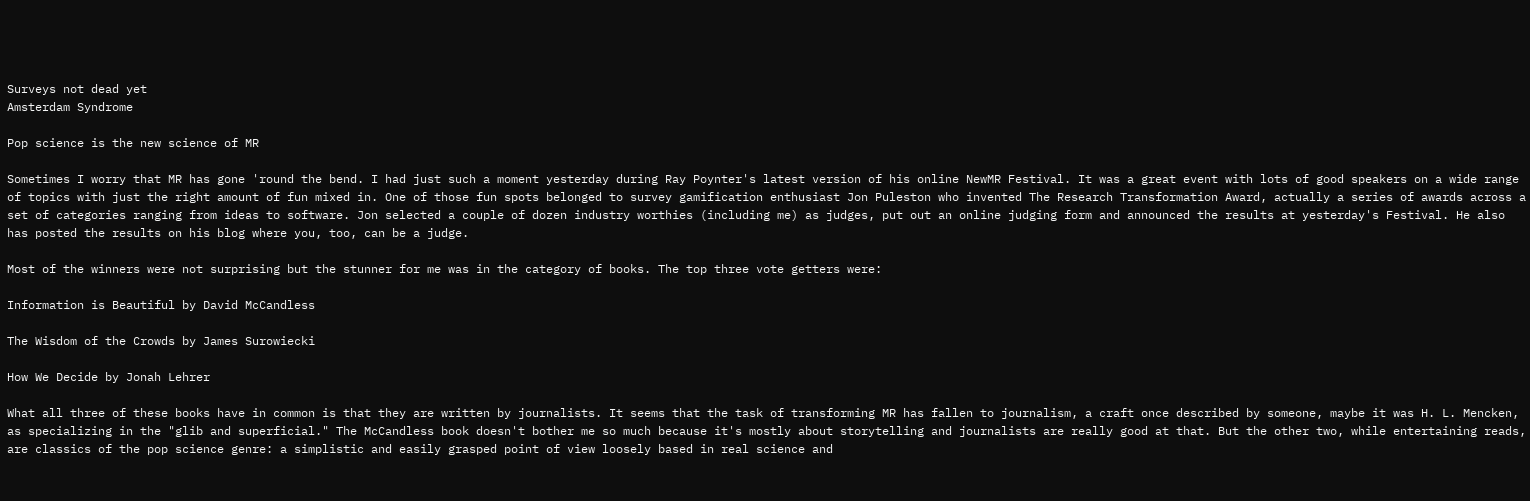Surveys not dead yet
Amsterdam Syndrome

Pop science is the new science of MR

Sometimes I worry that MR has gone 'round the bend. I had just such a moment yesterday during Ray Poynter's latest version of his online NewMR Festival. It was a great event with lots of good speakers on a wide range of topics with just the right amount of fun mixed in. One of those fun spots belonged to survey gamification enthusiast Jon Puleston who invented The Research Transformation Award, actually a series of awards across a set of categories ranging from ideas to software. Jon selected a couple of dozen industry worthies (including me) as judges, put out an online judging form and announced the results at yesterday's Festival. He also has posted the results on his blog where you, too, can be a judge.

Most of the winners were not surprising but the stunner for me was in the category of books. The top three vote getters were:

Information is Beautiful by David McCandless

The Wisdom of the Crowds by James Surowiecki

How We Decide by Jonah Lehrer

What all three of these books have in common is that they are written by journalists. It seems that the task of transforming MR has fallen to journalism, a craft once described by someone, maybe it was H. L. Mencken, as specializing in the "glib and superficial." The McCandless book doesn't bother me so much because it's mostly about storytelling and journalists are really good at that. But the other two, while entertaining reads, are classics of the pop science genre: a simplistic and easily grasped point of view loosely based in real science and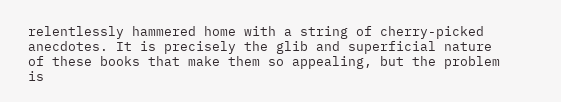relentlessly hammered home with a string of cherry-picked anecdotes. It is precisely the glib and superficial nature of these books that make them so appealing, but the problem is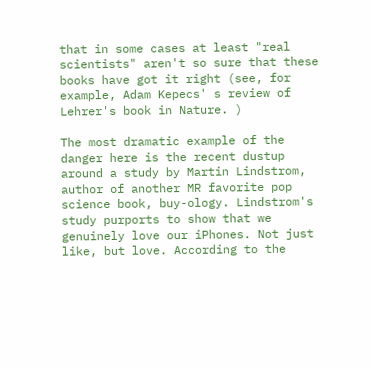that in some cases at least "real scientists" aren't so sure that these books have got it right (see, for example, Adam Kepecs' s review of Lehrer's book in Nature. )

The most dramatic example of the danger here is the recent dustup around a study by Martin Lindstrom, author of another MR favorite pop science book, buy-ology. Lindstrom's study purports to show that we genuinely love our iPhones. Not just like, but love. According to the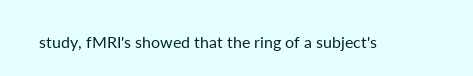study, fMRI's showed that the ring of a subject's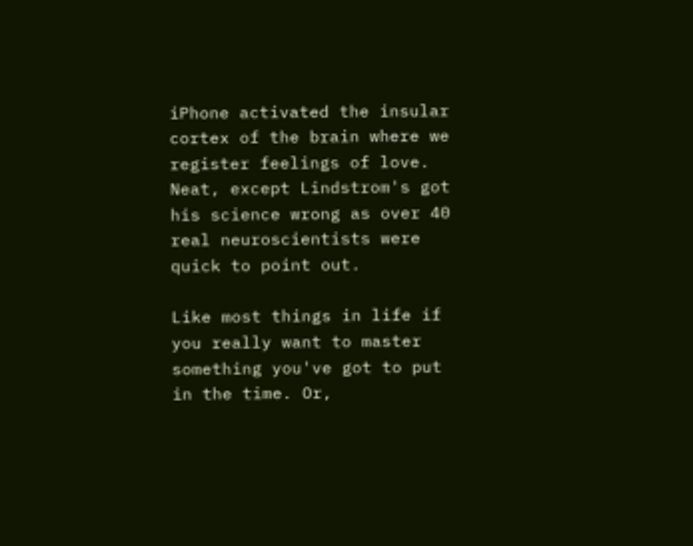iPhone activated the insular cortex of the brain where we register feelings of love. Neat, except Lindstrom's got his science wrong as over 40 real neuroscientists were quick to point out.

Like most things in life if you really want to master something you've got to put in the time. Or,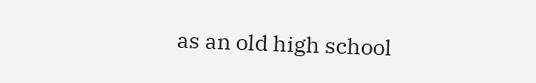as an old high school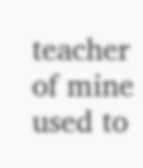teacher of mine used to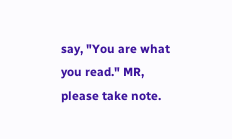say, "You are what you read." MR, please take note.